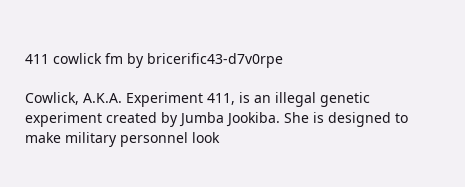411 cowlick fm by bricerific43-d7v0rpe

Cowlick, A.K.A. Experiment 411, is an illegal genetic experiment created by Jumba Jookiba. She is designed to make military personnel look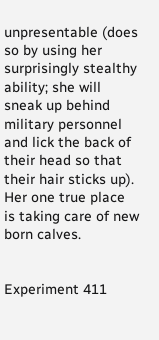unpresentable (does so by using her surprisingly stealthy ability; she will sneak up behind military personnel and lick the back of their head so that their hair sticks up). Her one true place is taking care of new born calves.


Experiment 411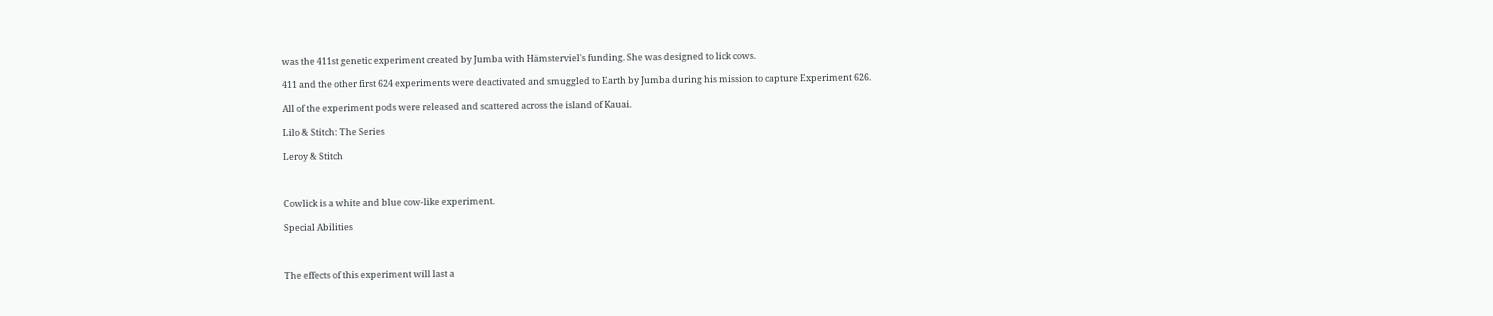was the 411st genetic experiment created by Jumba with Hämsterviel's funding. She was designed to lick cows.

411 and the other first 624 experiments were deactivated and smuggled to Earth by Jumba during his mission to capture Experiment 626.

All of the experiment pods were released and scattered across the island of Kauai.

Lilo & Stitch: The Series

Leroy & Stitch



Cowlick is a white and blue cow-like experiment.

Special Abilities



The effects of this experiment will last a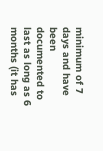minimum of 7 days and have been documented to last as long as 6 months (it has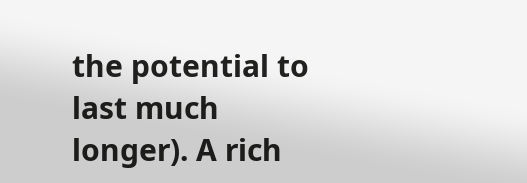the potential to last much longer). A rich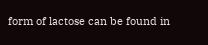form of lactose can be found in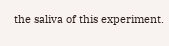the saliva of this experiment.